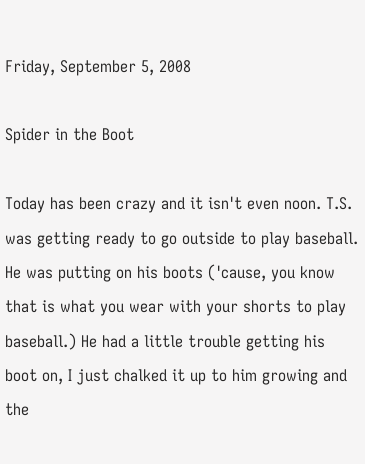Friday, September 5, 2008

Spider in the Boot

Today has been crazy and it isn't even noon. T.S. was getting ready to go outside to play baseball. He was putting on his boots ('cause, you know that is what you wear with your shorts to play baseball.) He had a little trouble getting his boot on, I just chalked it up to him growing and the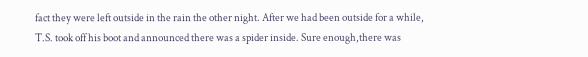fact they were left outside in the rain the other night. After we had been outside for a while, T.S. took off his boot and announced there was a spider inside. Sure enough,there was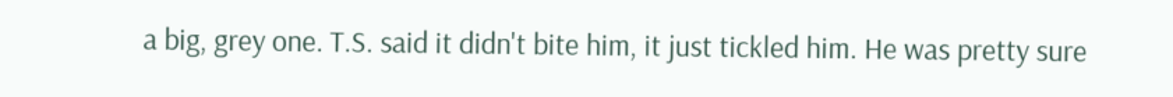a big, grey one. T.S. said it didn't bite him, it just tickled him. He was pretty sure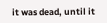it was dead, until it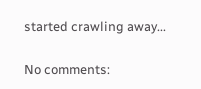started crawling away...

No comments: